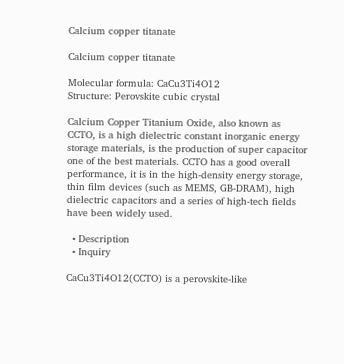Calcium copper titanate

Calcium copper titanate

Molecular formula: CaCu3Ti4O12
Structure: Perovskite cubic crystal

Calcium Copper Titanium Oxide, also known as CCTO, is a high dielectric constant inorganic energy storage materials, is the production of super capacitor one of the best materials. CCTO has a good overall performance, it is in the high-density energy storage, thin film devices (such as MEMS, GB-DRAM), high dielectric capacitors and a series of high-tech fields have been widely used.

  • Description
  • Inquiry

CaCu3Ti4O12(CCTO) is a perovskite-like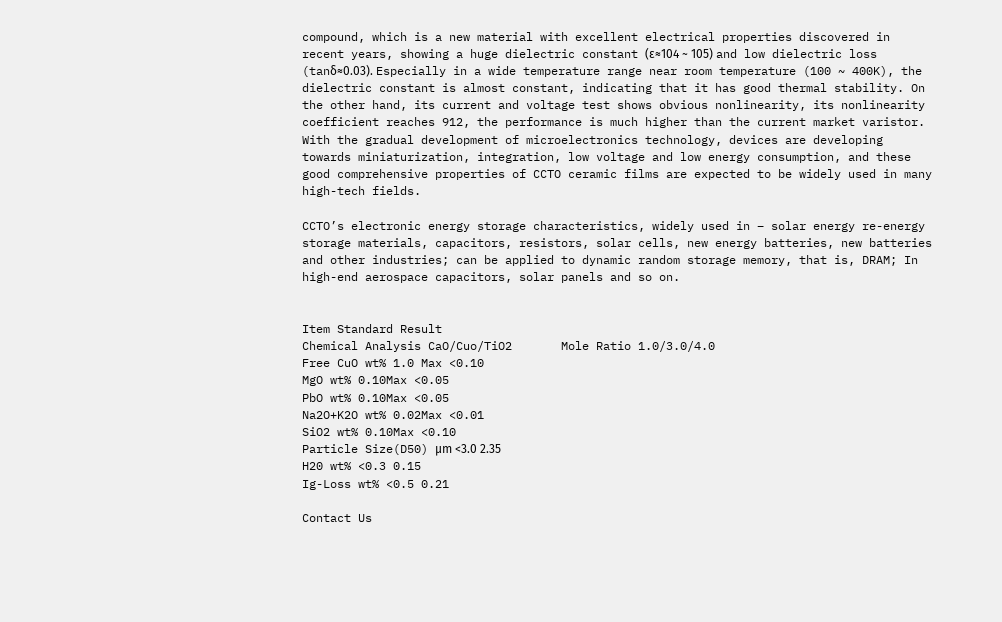compound, which is a new material with excellent electrical properties discovered in recent years, showing a huge dielectric constant (ε≈104 ~ 105) and low dielectric loss (tanδ≈0.03). Especially in a wide temperature range near room temperature (100 ~ 400K), the dielectric constant is almost constant, indicating that it has good thermal stability. On the other hand, its current and voltage test shows obvious nonlinearity, its nonlinearity coefficient reaches 912, the performance is much higher than the current market varistor. With the gradual development of microelectronics technology, devices are developing towards miniaturization, integration, low voltage and low energy consumption, and these good comprehensive properties of CCTO ceramic films are expected to be widely used in many high-tech fields.

CCTO’s electronic energy storage characteristics, widely used in – solar energy re-energy storage materials, capacitors, resistors, solar cells, new energy batteries, new batteries and other industries; can be applied to dynamic random storage memory, that is, DRAM; In high-end aerospace capacitors, solar panels and so on.


Item Standard Result
Chemical Analysis CaO/Cuo/TiO2       Mole Ratio 1.0/3.0/4.0
Free CuO wt% 1.0 Max <0.10
MgO wt% 0.10Max <0.05
PbO wt% 0.10Max <0.05
Na2O+K2O wt% 0.02Max <0.01
SiO2 wt% 0.10Max <0.10
Particle Size(D50) μm <3.0 2.35
H20 wt% <0.3 0.15
Ig-Loss wt% <0.5 0.21

Contact Us